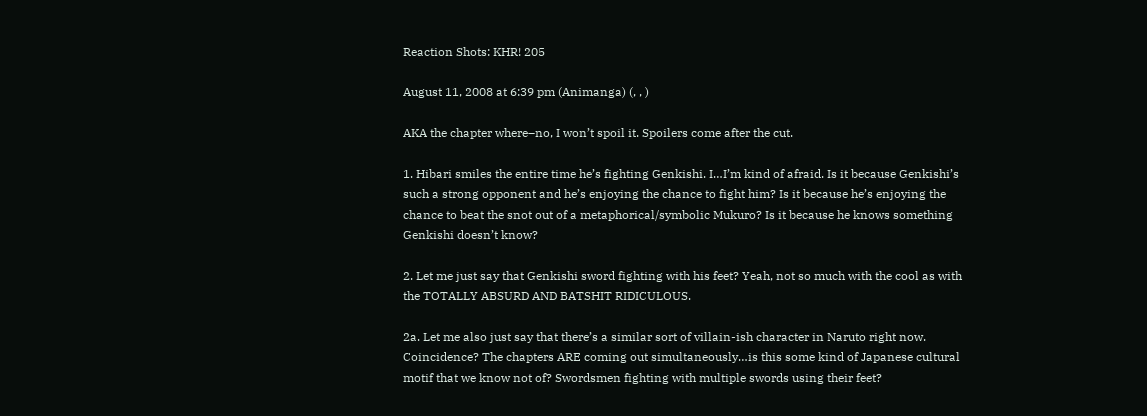Reaction Shots: KHR! 205

August 11, 2008 at 6:39 pm (Animanga) (, , )

AKA the chapter where–no, I won’t spoil it. Spoilers come after the cut.

1. Hibari smiles the entire time he’s fighting Genkishi. I…I’m kind of afraid. Is it because Genkishi’s such a strong opponent and he’s enjoying the chance to fight him? Is it because he’s enjoying the chance to beat the snot out of a metaphorical/symbolic Mukuro? Is it because he knows something Genkishi doesn’t know?

2. Let me just say that Genkishi sword fighting with his feet? Yeah, not so much with the cool as with the TOTALLY ABSURD AND BATSHIT RIDICULOUS.

2a. Let me also just say that there’s a similar sort of villain-ish character in Naruto right now. Coincidence? The chapters ARE coming out simultaneously…is this some kind of Japanese cultural motif that we know not of? Swordsmen fighting with multiple swords using their feet?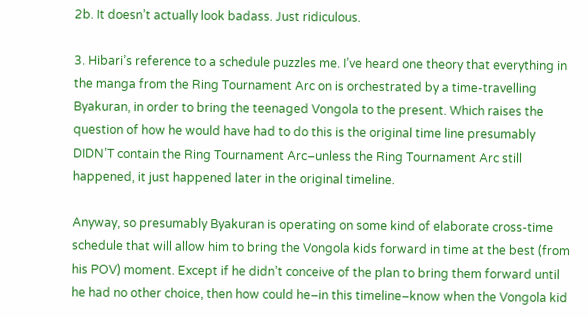2b. It doesn’t actually look badass. Just ridiculous.

3. Hibari’s reference to a schedule puzzles me. I’ve heard one theory that everything in the manga from the Ring Tournament Arc on is orchestrated by a time-travelling Byakuran, in order to bring the teenaged Vongola to the present. Which raises the question of how he would have had to do this is the original time line presumably DIDN’T contain the Ring Tournament Arc–unless the Ring Tournament Arc still happened, it just happened later in the original timeline.

Anyway, so presumably Byakuran is operating on some kind of elaborate cross-time schedule that will allow him to bring the Vongola kids forward in time at the best (from his POV) moment. Except if he didn’t conceive of the plan to bring them forward until he had no other choice, then how could he–in this timeline–know when the Vongola kid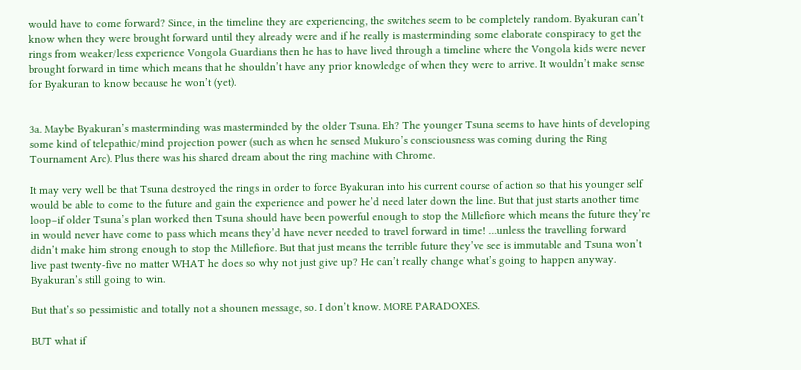would have to come forward? Since, in the timeline they are experiencing, the switches seem to be completely random. Byakuran can’t know when they were brought forward until they already were and if he really is masterminding some elaborate conspiracy to get the rings from weaker/less experience Vongola Guardians then he has to have lived through a timeline where the Vongola kids were never brought forward in time which means that he shouldn’t have any prior knowledge of when they were to arrive. It wouldn’t make sense for Byakuran to know because he won’t (yet).


3a. Maybe Byakuran’s masterminding was masterminded by the older Tsuna. Eh? The younger Tsuna seems to have hints of developing some kind of telepathic/mind projection power (such as when he sensed Mukuro’s consciousness was coming during the Ring Tournament Arc). Plus there was his shared dream about the ring machine with Chrome.

It may very well be that Tsuna destroyed the rings in order to force Byakuran into his current course of action so that his younger self would be able to come to the future and gain the experience and power he’d need later down the line. But that just starts another time loop–if older Tsuna’s plan worked then Tsuna should have been powerful enough to stop the Millefiore which means the future they’re in would never have come to pass which means they’d have never needed to travel forward in time! …unless the travelling forward didn’t make him strong enough to stop the Millefiore. But that just means the terrible future they’ve see is immutable and Tsuna won’t live past twenty-five no matter WHAT he does so why not just give up? He can’t really change what’s going to happen anyway. Byakuran’s still going to win.

But that’s so pessimistic and totally not a shounen message, so. I don’t know. MORE PARADOXES.

BUT what if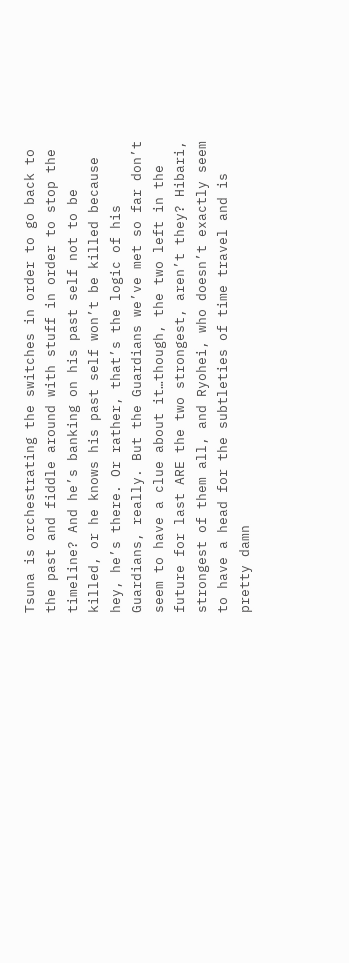Tsuna is orchestrating the switches in order to go back to the past and fiddle around with stuff in order to stop the timeline? And he’s banking on his past self not to be killed, or he knows his past self won’t be killed because hey, he’s there. Or rather, that’s the logic of his Guardians, really. But the Guardians we’ve met so far don’t seem to have a clue about it…though, the two left in the future for last ARE the two strongest, aren’t they? Hibari, strongest of them all, and Ryohei, who doesn’t exactly seem to have a head for the subtleties of time travel and is pretty damn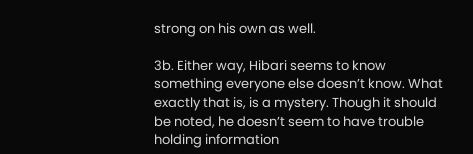strong on his own as well.

3b. Either way, Hibari seems to know something everyone else doesn’t know. What exactly that is, is a mystery. Though it should be noted, he doesn’t seem to have trouble holding information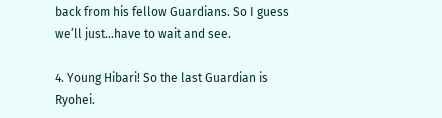back from his fellow Guardians. So I guess we’ll just…have to wait and see.

4. Young Hibari! So the last Guardian is Ryohei.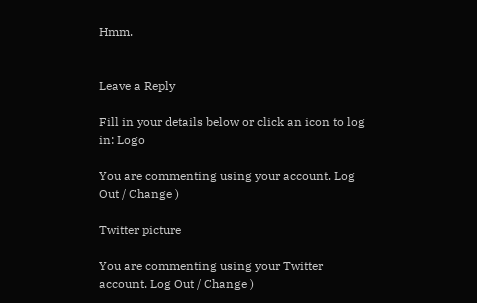Hmm.


Leave a Reply

Fill in your details below or click an icon to log in: Logo

You are commenting using your account. Log Out / Change )

Twitter picture

You are commenting using your Twitter account. Log Out / Change )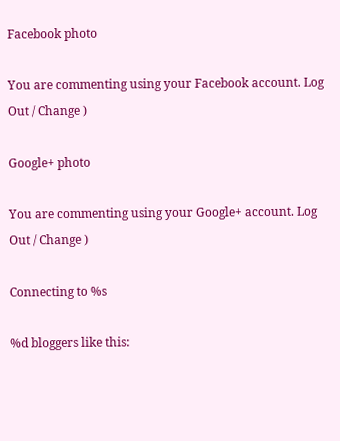Facebook photo

You are commenting using your Facebook account. Log Out / Change )

Google+ photo

You are commenting using your Google+ account. Log Out / Change )

Connecting to %s

%d bloggers like this: